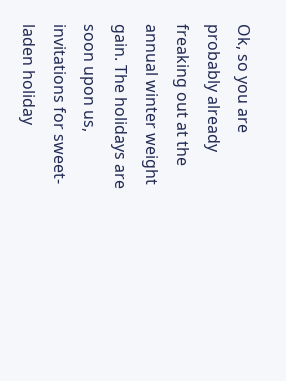Ok, so you are probably already freaking out at the annual winter weight gain. The holidays are soon upon us, invitations for sweet-laden holiday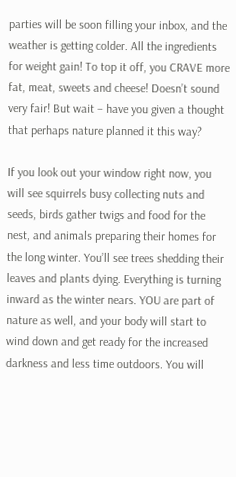parties will be soon filling your inbox, and the weather is getting colder. All the ingredients for weight gain! To top it off, you CRAVE more fat, meat, sweets and cheese! Doesn’t sound very fair! But wait – have you given a thought that perhaps nature planned it this way?

If you look out your window right now, you will see squirrels busy collecting nuts and seeds, birds gather twigs and food for the nest, and animals preparing their homes for the long winter. You’ll see trees shedding their leaves and plants dying. Everything is turning inward as the winter nears. YOU are part of nature as well, and your body will start to wind down and get ready for the increased darkness and less time outdoors. You will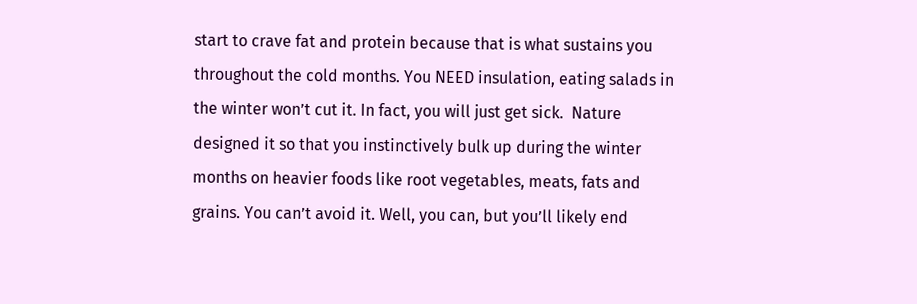start to crave fat and protein because that is what sustains you throughout the cold months. You NEED insulation, eating salads in the winter won’t cut it. In fact, you will just get sick.  Nature designed it so that you instinctively bulk up during the winter months on heavier foods like root vegetables, meats, fats and grains. You can’t avoid it. Well, you can, but you’ll likely end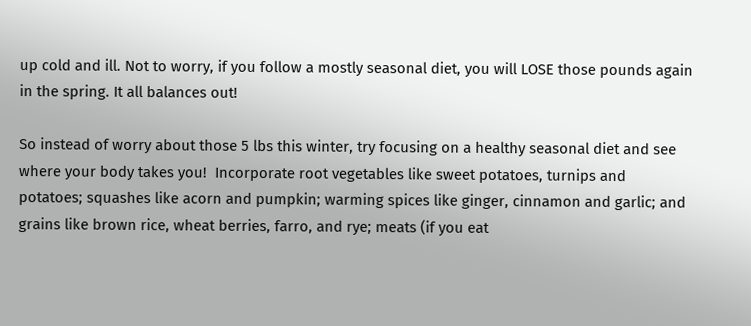up cold and ill. Not to worry, if you follow a mostly seasonal diet, you will LOSE those pounds again in the spring. It all balances out!

So instead of worry about those 5 lbs this winter, try focusing on a healthy seasonal diet and see where your body takes you!  Incorporate root vegetables like sweet potatoes, turnips and potatoes; squashes like acorn and pumpkin; warming spices like ginger, cinnamon and garlic; and grains like brown rice, wheat berries, farro, and rye; meats (if you eat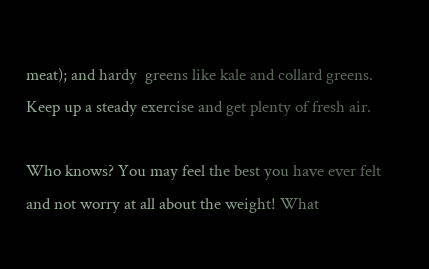meat); and hardy  greens like kale and collard greens. Keep up a steady exercise and get plenty of fresh air.

Who knows? You may feel the best you have ever felt and not worry at all about the weight! What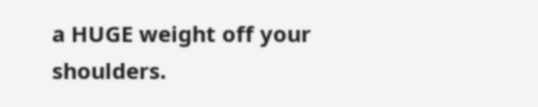a HUGE weight off your shoulders.